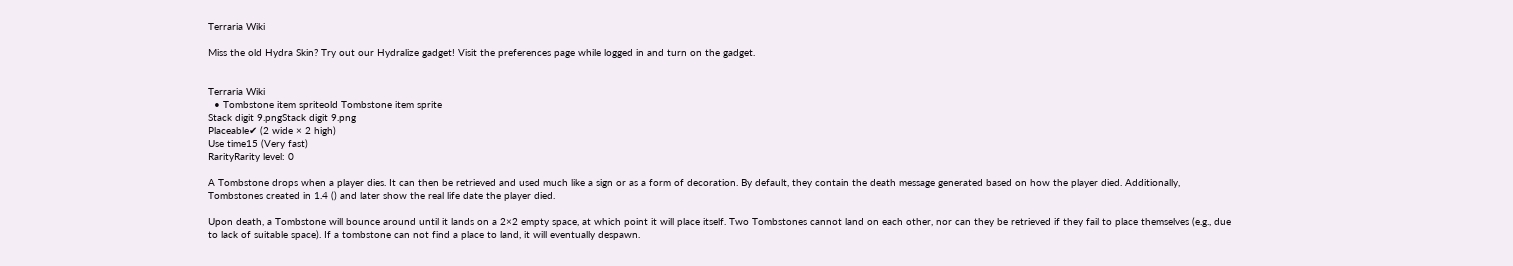Terraria Wiki

Miss the old Hydra Skin? Try out our Hydralize gadget! Visit the preferences page while logged in and turn on the gadget.


Terraria Wiki
  • Tombstone item spriteold Tombstone item sprite
Stack digit 9.pngStack digit 9.png
Placeable✔ (2 wide × 2 high)
Use time15 (Very fast)
RarityRarity level: 0

A Tombstone drops when a player dies. It can then be retrieved and used much like a sign or as a form of decoration. By default, they contain the death message generated based on how the player died. Additionally, Tombstones created in 1.4 () and later show the real life date the player died.

Upon death, a Tombstone will bounce around until it lands on a 2×2 empty space, at which point it will place itself. Two Tombstones cannot land on each other, nor can they be retrieved if they fail to place themselves (e.g., due to lack of suitable space). If a tombstone can not find a place to land, it will eventually despawn.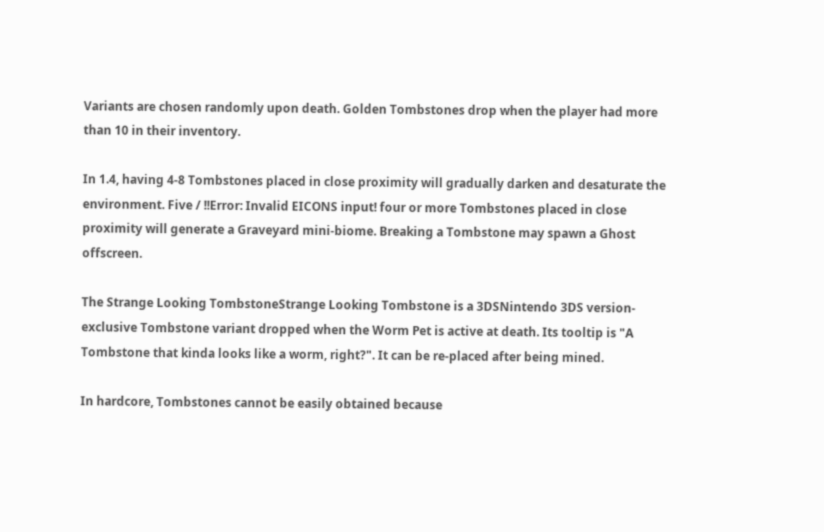Variants are chosen randomly upon death. Golden Tombstones drop when the player had more than 10 in their inventory.

In 1.4, having 4-8 Tombstones placed in close proximity will gradually darken and desaturate the environment. Five / !!Error: Invalid EICONS input! four or more Tombstones placed in close proximity will generate a Graveyard mini-biome. Breaking a Tombstone may spawn a Ghost offscreen.

The Strange Looking TombstoneStrange Looking Tombstone is a 3DSNintendo 3DS version-exclusive Tombstone variant dropped when the Worm Pet is active at death. Its tooltip is "A Tombstone that kinda looks like a worm, right?". It can be re-placed after being mined.

In hardcore, Tombstones cannot be easily obtained because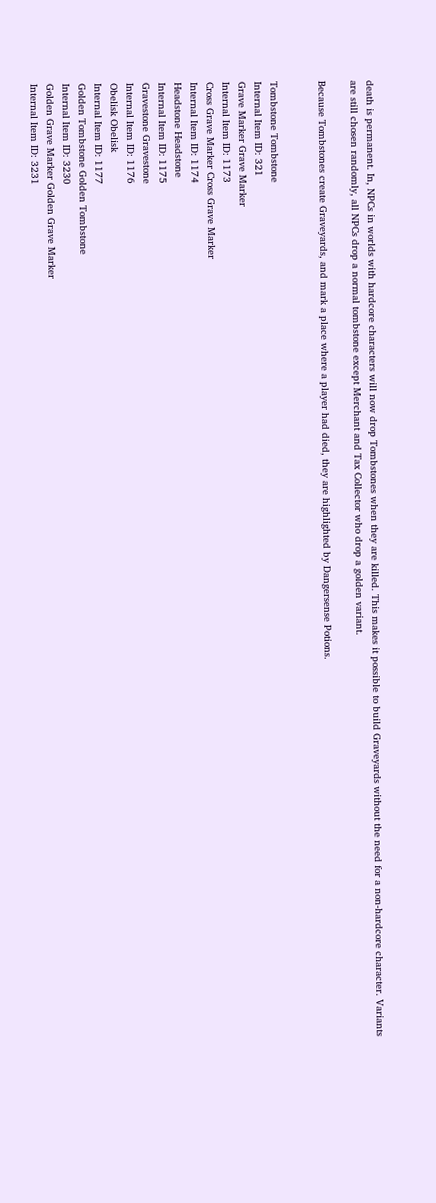death is permanent. In, NPCs in worlds with hardcore characters will now drop Tombstones when they are killed. This makes it possible to build Graveyards without the need for a non-hardcore character. Variants are still chosen randomly, all NPCs drop a normal tombstone except Merchant and Tax Collector who drop a golden variant.

Because Tombstones create Graveyards, and mark a place where a player had died, they are highlighted by Dangersense Potions.


Tombstone Tombstone
Internal Item ID: 321
Grave Marker Grave Marker
Internal Item ID: 1173
Cross Grave Marker Cross Grave Marker
Internal Item ID: 1174
Headstone Headstone
Internal Item ID: 1175
Gravestone Gravestone
Internal Item ID: 1176
Obelisk Obelisk
Internal Item ID: 1177
Golden Tombstone Golden Tombstone
Internal Item ID: 3230
Golden Grave Marker Golden Grave Marker
Internal Item ID: 3231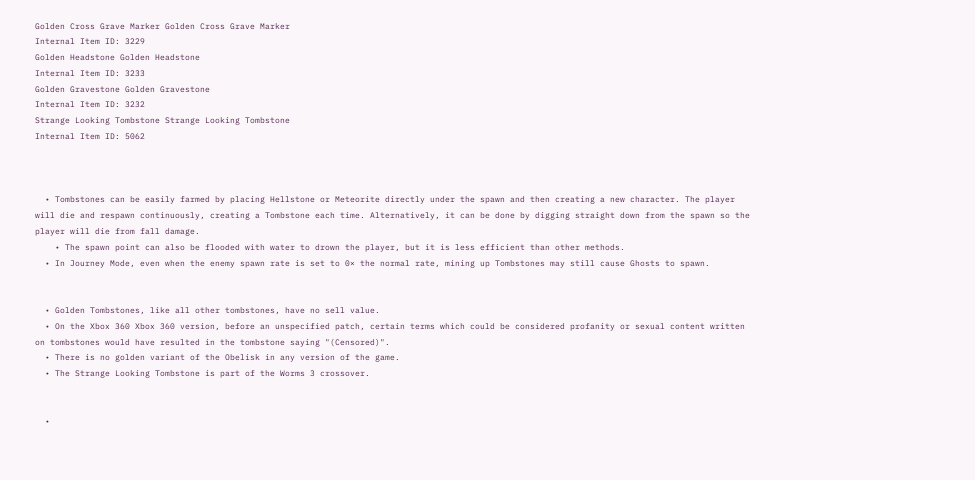Golden Cross Grave Marker Golden Cross Grave Marker
Internal Item ID: 3229
Golden Headstone Golden Headstone
Internal Item ID: 3233
Golden Gravestone Golden Gravestone
Internal Item ID: 3232
Strange Looking Tombstone Strange Looking Tombstone
Internal Item ID: 5062



  • Tombstones can be easily farmed by placing Hellstone or Meteorite directly under the spawn and then creating a new character. The player will die and respawn continuously, creating a Tombstone each time. Alternatively, it can be done by digging straight down from the spawn so the player will die from fall damage.
    • The spawn point can also be flooded with water to drown the player, but it is less efficient than other methods.
  • In Journey Mode, even when the enemy spawn rate is set to 0× the normal rate, mining up Tombstones may still cause Ghosts to spawn.


  • Golden Tombstones, like all other tombstones, have no sell value.
  • On the Xbox 360 Xbox 360 version, before an unspecified patch, certain terms which could be considered profanity or sexual content written on tombstones would have resulted in the tombstone saying "(Censored)".
  • There is no golden variant of the Obelisk in any version of the game.
  • The Strange Looking Tombstone is part of the Worms 3 crossover.


  •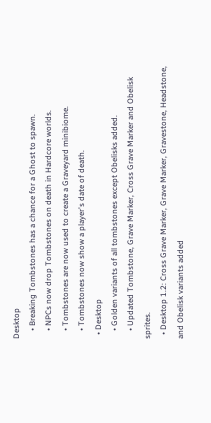Desktop
    • Breaking Tombstones has a chance for a Ghost to spawn.
    • NPCs now drop Tombstones on death in Hardcore worlds.
    • Tombstones are now used to create a Graveyard minibiome.
    • Tombstones now show a player's date of death.
  • Desktop
    • Golden variants of all tombstones except Obelisks added.
    • Updated Tombstone, Grave Marker, Cross Grave Marker and Obelisk sprites.
  • Desktop 1.2: Cross Grave Marker, Grave Marker, Gravestone, Headstone, and Obelisk variants added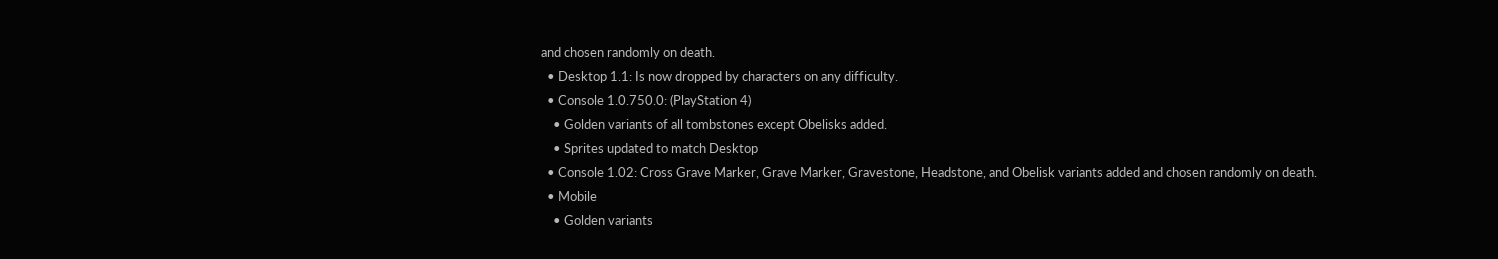and chosen randomly on death.
  • Desktop 1.1: Is now dropped by characters on any difficulty.
  • Console 1.0.750.0: (PlayStation 4)
    • Golden variants of all tombstones except Obelisks added.
    • Sprites updated to match Desktop
  • Console 1.02: Cross Grave Marker, Grave Marker, Gravestone, Headstone, and Obelisk variants added and chosen randomly on death.
  • Mobile
    • Golden variants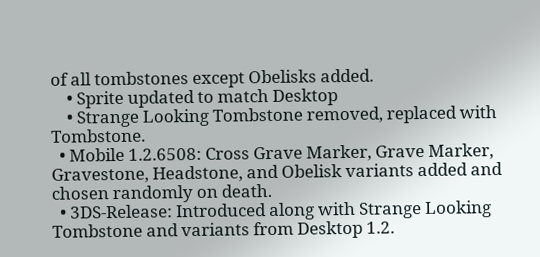of all tombstones except Obelisks added.
    • Sprite updated to match Desktop
    • Strange Looking Tombstone removed, replaced with Tombstone.
  • Mobile 1.2.6508: Cross Grave Marker, Grave Marker, Gravestone, Headstone, and Obelisk variants added and chosen randomly on death.
  • 3DS-Release: Introduced along with Strange Looking Tombstone and variants from Desktop 1.2.